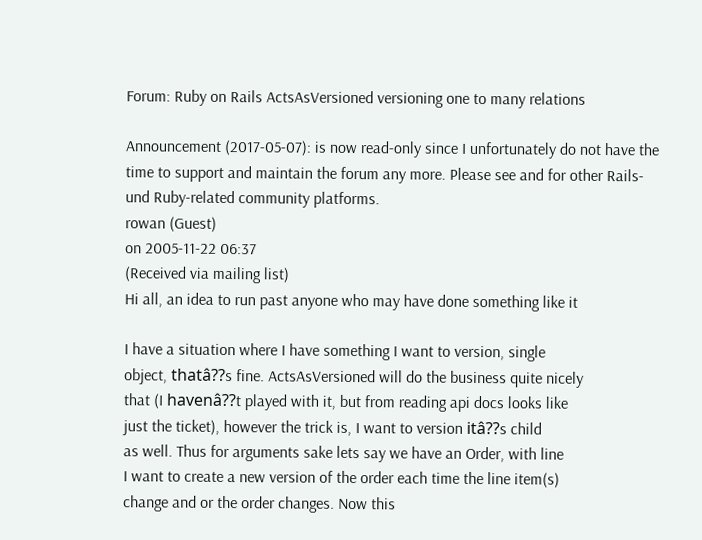Forum: Ruby on Rails ActsAsVersioned versioning one to many relations

Announcement (2017-05-07): is now read-only since I unfortunately do not have the time to support and maintain the forum any more. Please see and for other Rails- und Ruby-related community platforms.
rowan (Guest)
on 2005-11-22 06:37
(Received via mailing list)
Hi all, an idea to run past anyone who may have done something like it

I have a situation where I have something I want to version, single
object, thatâ??s fine. ActsAsVersioned will do the business quite nicely
that (I havenâ??t played with it, but from reading api docs looks like
just the ticket), however the trick is, I want to version itâ??s child
as well. Thus for arguments sake lets say we have an Order, with line
I want to create a new version of the order each time the line item(s)
change and or the order changes. Now this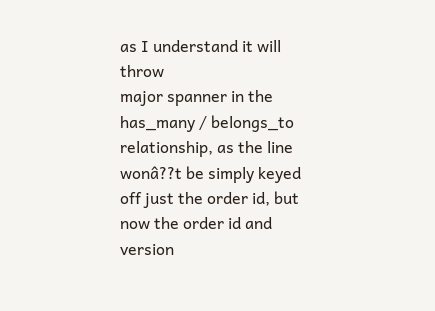as I understand it will throw
major spanner in the has_many / belongs_to relationship, as the line
wonâ??t be simply keyed off just the order id, but now the order id and
version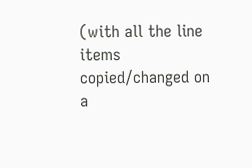(with all the line items copied/changed on a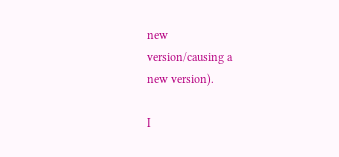new
version/causing a
new version).

I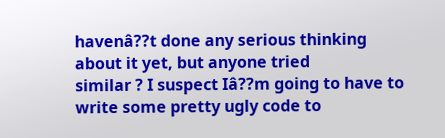havenâ??t done any serious thinking about it yet, but anyone tried
similar ? I suspect Iâ??m going to have to write some pretty ugly code to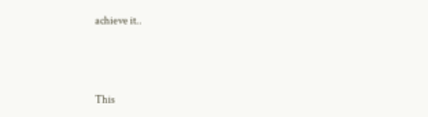achieve it..



This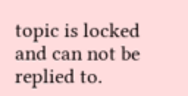topic is locked and can not be replied to.